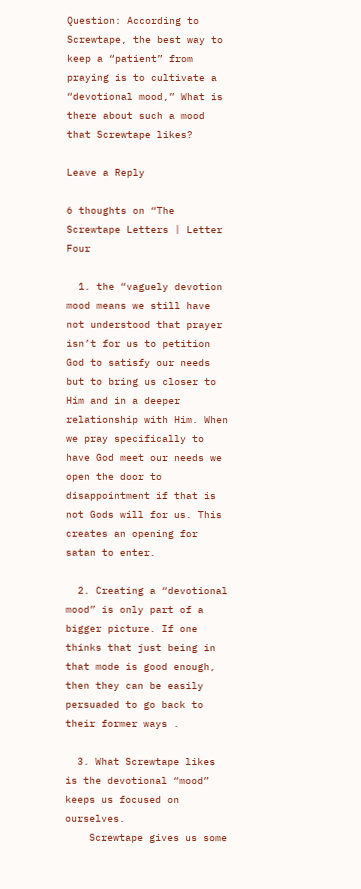Question: According to Screwtape, the best way to keep a “patient” from praying is to cultivate a “devotional mood,” What is there about such a mood that Screwtape likes?

Leave a Reply

6 thoughts on “The Screwtape Letters | Letter Four

  1. the “vaguely devotion mood means we still have not understood that prayer isn’t for us to petition God to satisfy our needs but to bring us closer to Him and in a deeper relationship with Him. When we pray specifically to have God meet our needs we open the door to disappointment if that is not Gods will for us. This creates an opening for satan to enter.

  2. Creating a “devotional mood” is only part of a bigger picture. If one thinks that just being in that mode is good enough, then they can be easily persuaded to go back to their former ways .

  3. What Screwtape likes is the devotional “mood” keeps us focused on ourselves.
    Screwtape gives us some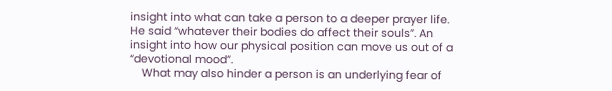insight into what can take a person to a deeper prayer life. He said “whatever their bodies do affect their souls”. An insight into how our physical position can move us out of a “devotional mood”.
    What may also hinder a person is an underlying fear of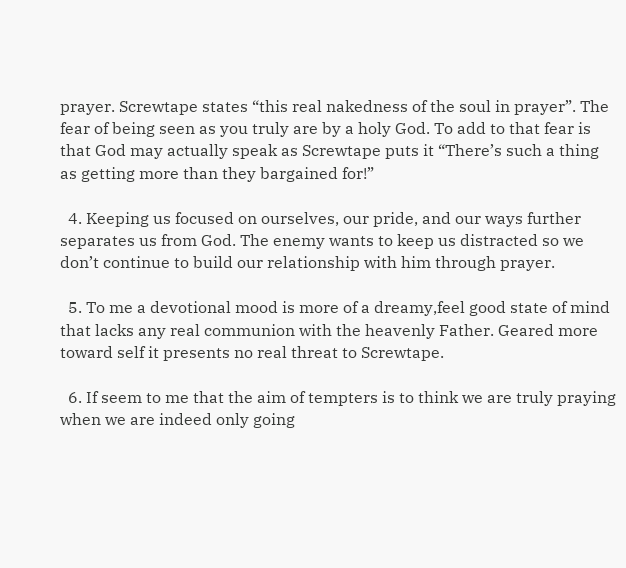prayer. Screwtape states “this real nakedness of the soul in prayer”. The fear of being seen as you truly are by a holy God. To add to that fear is that God may actually speak as Screwtape puts it “There’s such a thing as getting more than they bargained for!”

  4. Keeping us focused on ourselves, our pride, and our ways further separates us from God. The enemy wants to keep us distracted so we don’t continue to build our relationship with him through prayer.

  5. To me a devotional mood is more of a dreamy,feel good state of mind that lacks any real communion with the heavenly Father. Geared more toward self it presents no real threat to Screwtape.

  6. If seem to me that the aim of tempters is to think we are truly praying when we are indeed only going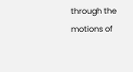through the motions of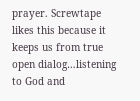prayer. Screwtape likes this because it keeps us from true open dialog…listening to God and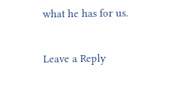what he has for us.

Leave a Reply